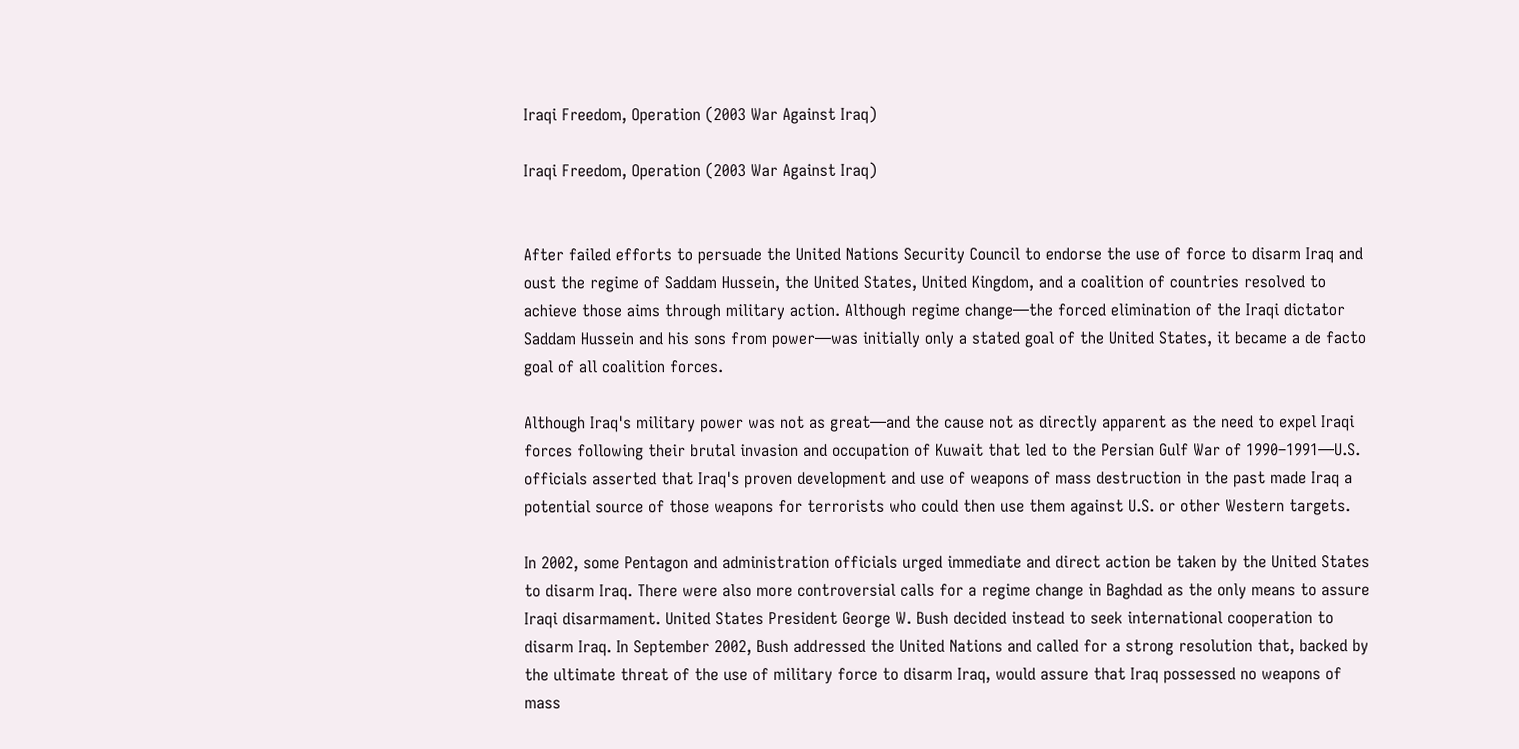Iraqi Freedom, Operation (2003 War Against Iraq)

Iraqi Freedom, Operation (2003 War Against Iraq)


After failed efforts to persuade the United Nations Security Council to endorse the use of force to disarm Iraq and oust the regime of Saddam Hussein, the United States, United Kingdom, and a coalition of countries resolved to achieve those aims through military action. Although regime change—the forced elimination of the Iraqi dictator Saddam Hussein and his sons from power—was initially only a stated goal of the United States, it became a de facto goal of all coalition forces.

Although Iraq's military power was not as great—and the cause not as directly apparent as the need to expel Iraqi forces following their brutal invasion and occupation of Kuwait that led to the Persian Gulf War of 1990–1991—U.S. officials asserted that Iraq's proven development and use of weapons of mass destruction in the past made Iraq a potential source of those weapons for terrorists who could then use them against U.S. or other Western targets.

In 2002, some Pentagon and administration officials urged immediate and direct action be taken by the United States to disarm Iraq. There were also more controversial calls for a regime change in Baghdad as the only means to assure Iraqi disarmament. United States President George W. Bush decided instead to seek international cooperation to disarm Iraq. In September 2002, Bush addressed the United Nations and called for a strong resolution that, backed by the ultimate threat of the use of military force to disarm Iraq, would assure that Iraq possessed no weapons of mass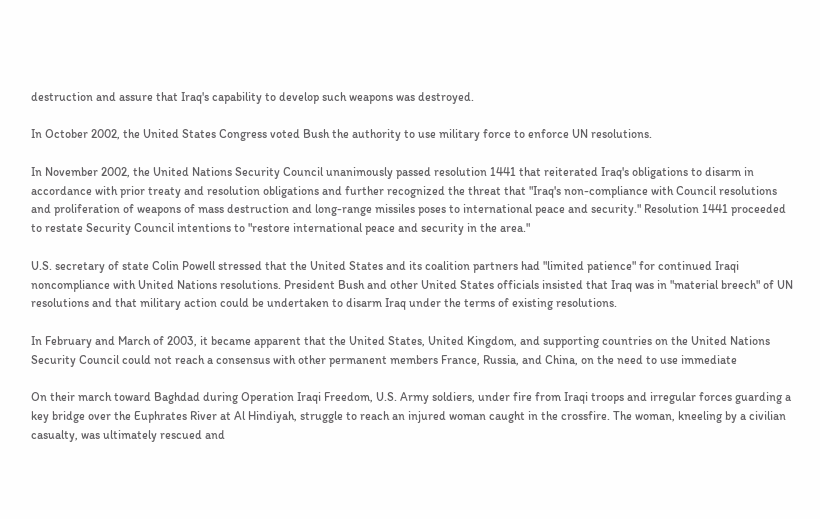destruction and assure that Iraq's capability to develop such weapons was destroyed.

In October 2002, the United States Congress voted Bush the authority to use military force to enforce UN resolutions.

In November 2002, the United Nations Security Council unanimously passed resolution 1441 that reiterated Iraq's obligations to disarm in accordance with prior treaty and resolution obligations and further recognized the threat that "Iraq's non-compliance with Council resolutions and proliferation of weapons of mass destruction and long-range missiles poses to international peace and security." Resolution 1441 proceeded to restate Security Council intentions to "restore international peace and security in the area."

U.S. secretary of state Colin Powell stressed that the United States and its coalition partners had "limited patience" for continued Iraqi noncompliance with United Nations resolutions. President Bush and other United States officials insisted that Iraq was in "material breech" of UN resolutions and that military action could be undertaken to disarm Iraq under the terms of existing resolutions.

In February and March of 2003, it became apparent that the United States, United Kingdom, and supporting countries on the United Nations Security Council could not reach a consensus with other permanent members France, Russia, and China, on the need to use immediate

On their march toward Baghdad during Operation Iraqi Freedom, U.S. Army soldiers, under fire from Iraqi troops and irregular forces guarding a key bridge over the Euphrates River at Al Hindiyah, struggle to reach an injured woman caught in the crossfire. The woman, kneeling by a civilian casualty, was ultimately rescued and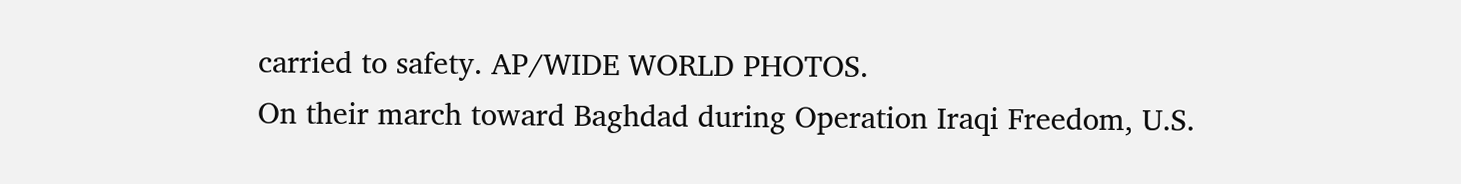carried to safety. AP/WIDE WORLD PHOTOS.
On their march toward Baghdad during Operation Iraqi Freedom, U.S.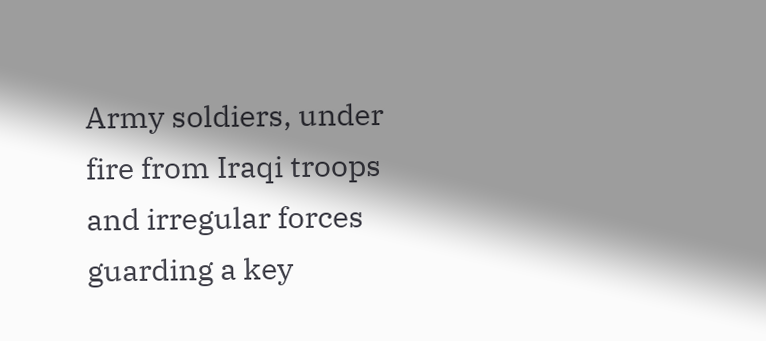Army soldiers, under fire from Iraqi troops and irregular forces guarding a key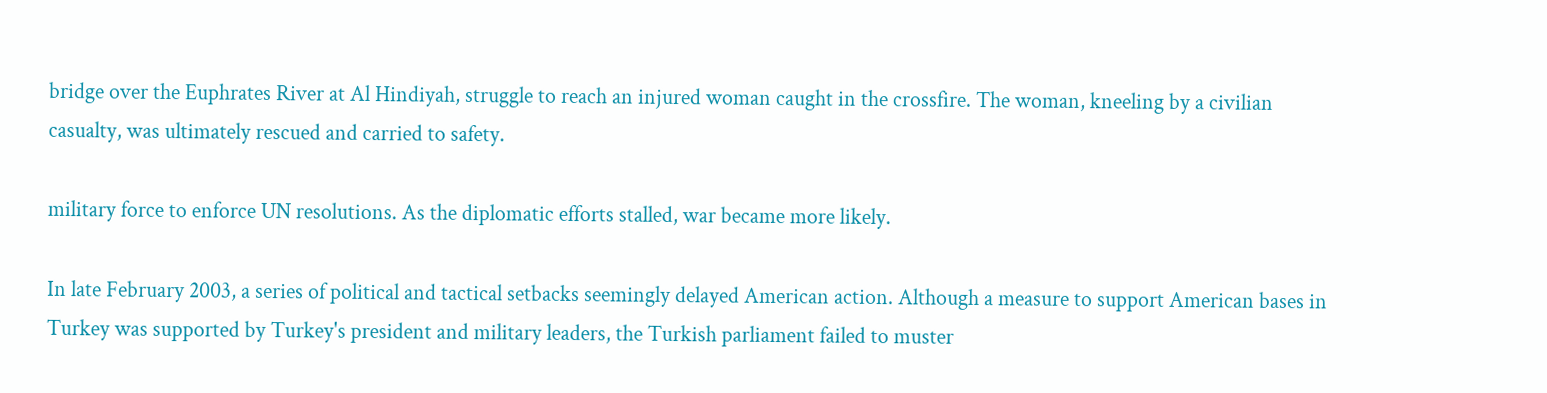bridge over the Euphrates River at Al Hindiyah, struggle to reach an injured woman caught in the crossfire. The woman, kneeling by a civilian casualty, was ultimately rescued and carried to safety.

military force to enforce UN resolutions. As the diplomatic efforts stalled, war became more likely.

In late February 2003, a series of political and tactical setbacks seemingly delayed American action. Although a measure to support American bases in Turkey was supported by Turkey's president and military leaders, the Turkish parliament failed to muster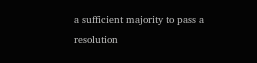a sufficient majority to pass a resolution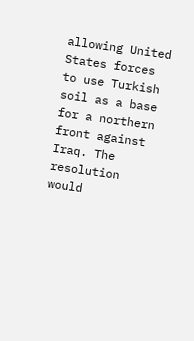allowing United States forces to use Turkish soil as a base for a northern front against Iraq. The resolution would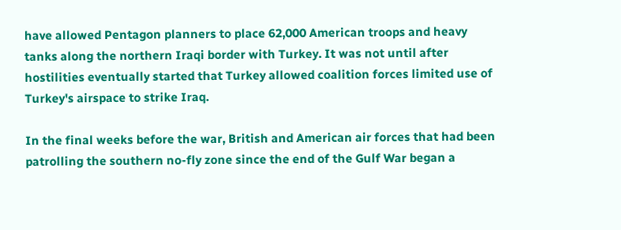have allowed Pentagon planners to place 62,000 American troops and heavy tanks along the northern Iraqi border with Turkey. It was not until after hostilities eventually started that Turkey allowed coalition forces limited use of Turkey's airspace to strike Iraq.

In the final weeks before the war, British and American air forces that had been patrolling the southern no-fly zone since the end of the Gulf War began a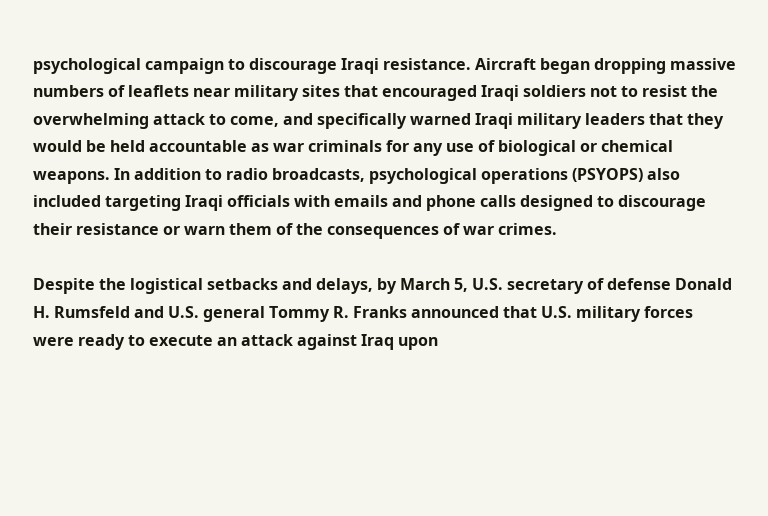psychological campaign to discourage Iraqi resistance. Aircraft began dropping massive numbers of leaflets near military sites that encouraged Iraqi soldiers not to resist the overwhelming attack to come, and specifically warned Iraqi military leaders that they would be held accountable as war criminals for any use of biological or chemical weapons. In addition to radio broadcasts, psychological operations (PSYOPS) also included targeting Iraqi officials with emails and phone calls designed to discourage their resistance or warn them of the consequences of war crimes.

Despite the logistical setbacks and delays, by March 5, U.S. secretary of defense Donald H. Rumsfeld and U.S. general Tommy R. Franks announced that U.S. military forces were ready to execute an attack against Iraq upon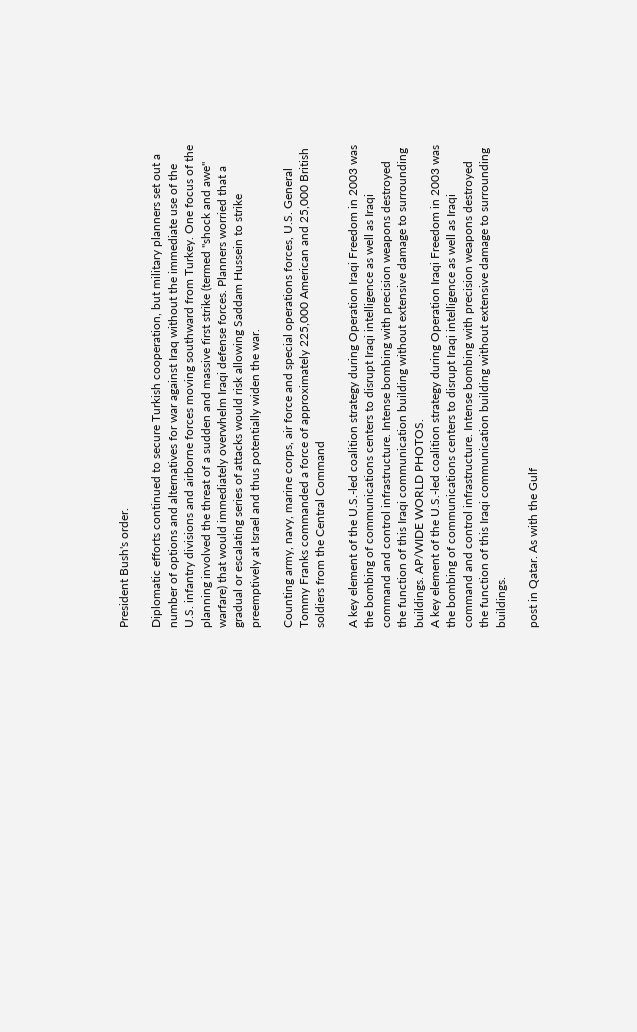President Bush's order.

Diplomatic efforts continued to secure Turkish cooperation, but military planners set out a number of options and alternatives for war against Iraq without the immediate use of the U.S. infantry divisions and airborne forces moving southward from Turkey. One focus of the planning involved the threat of a sudden and massive first strike (termed "shock and awe" warfare) that would immediately overwhelm Iraqi defense forces. Planners worried that a gradual or escalating series of attacks would risk allowing Saddam Hussein to strike preemptively at Israel and thus potentially widen the war.

Counting army, navy, marine corps, air force and special operations forces, U.S. General Tommy Franks commanded a force of approximately 225,000 American and 25,000 British soldiers from the Central Command

A key element of the U.S.-led coalition strategy during Operation Iraqi Freedom in 2003 was the bombing of communications centers to disrupt Iraqi intelligence as well as Iraqi command and control infrastructure. Intense bombing with precision weapons destroyed the function of this Iraqi communication building without extensive damage to surrounding buildings. AP/WIDE WORLD PHOTOS.
A key element of the U.S.-led coalition strategy during Operation Iraqi Freedom in 2003 was the bombing of communications centers to disrupt Iraqi intelligence as well as Iraqi command and control infrastructure. Intense bombing with precision weapons destroyed the function of this Iraqi communication building without extensive damage to surrounding buildings.

post in Qatar. As with the Gulf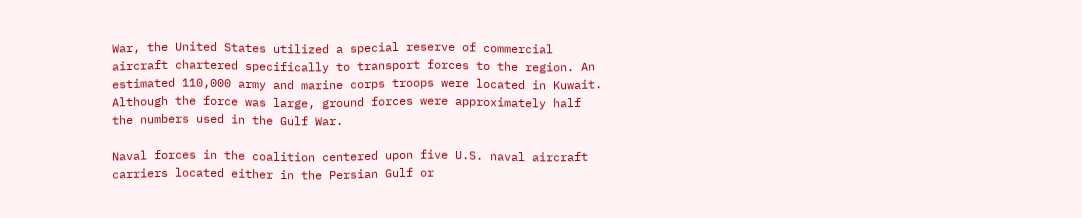War, the United States utilized a special reserve of commercial aircraft chartered specifically to transport forces to the region. An estimated 110,000 army and marine corps troops were located in Kuwait. Although the force was large, ground forces were approximately half the numbers used in the Gulf War.

Naval forces in the coalition centered upon five U.S. naval aircraft carriers located either in the Persian Gulf or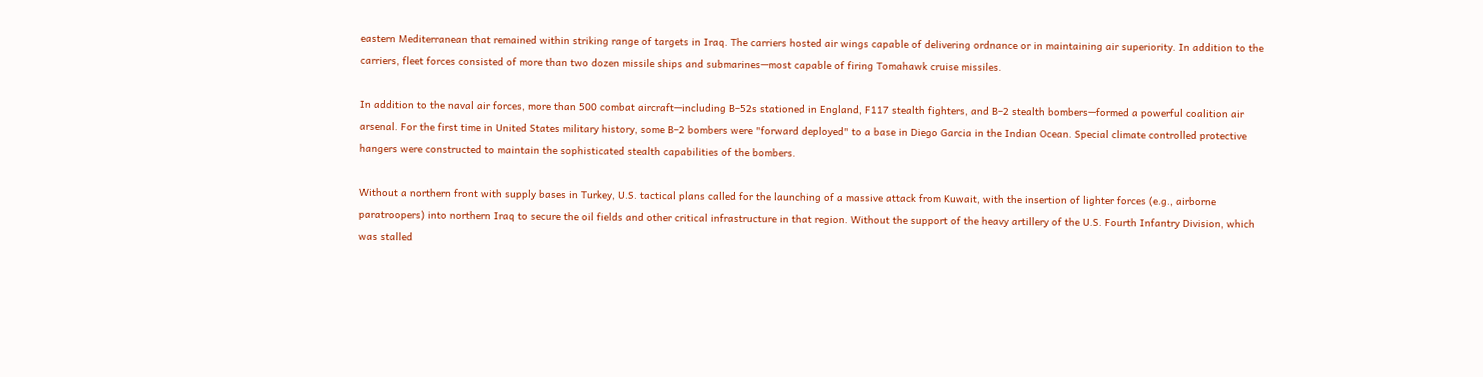eastern Mediterranean that remained within striking range of targets in Iraq. The carriers hosted air wings capable of delivering ordnance or in maintaining air superiority. In addition to the carriers, fleet forces consisted of more than two dozen missile ships and submarines—most capable of firing Tomahawk cruise missiles.

In addition to the naval air forces, more than 500 combat aircraft—including B–52s stationed in England, F117 stealth fighters, and B–2 stealth bombers—formed a powerful coalition air arsenal. For the first time in United States military history, some B–2 bombers were "forward deployed" to a base in Diego Garcia in the Indian Ocean. Special climate controlled protective hangers were constructed to maintain the sophisticated stealth capabilities of the bombers.

Without a northern front with supply bases in Turkey, U.S. tactical plans called for the launching of a massive attack from Kuwait, with the insertion of lighter forces (e.g., airborne paratroopers) into northern Iraq to secure the oil fields and other critical infrastructure in that region. Without the support of the heavy artillery of the U.S. Fourth Infantry Division, which was stalled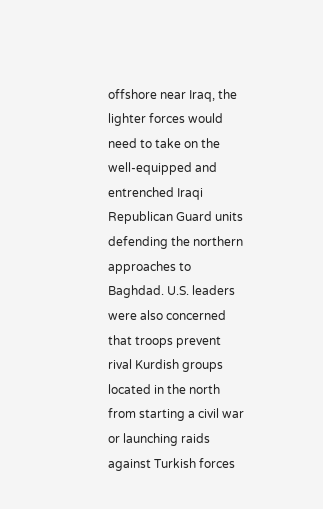offshore near Iraq, the lighter forces would need to take on the well-equipped and entrenched Iraqi Republican Guard units defending the northern approaches to Baghdad. U.S. leaders were also concerned that troops prevent rival Kurdish groups located in the north from starting a civil war or launching raids against Turkish forces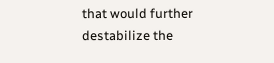that would further destabilize the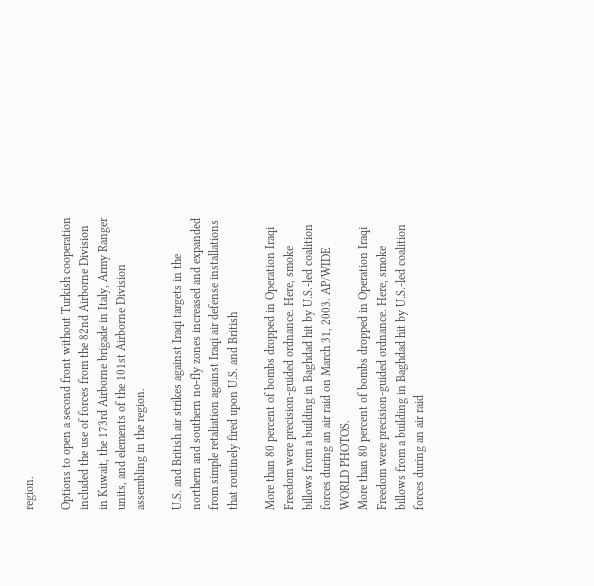region.

Options to open a second front without Turkish cooperation included the use of forces from the 82nd Airborne Division in Kuwait, the 173rd Airborne brigade in Italy, Army Ranger units, and elements of the 101st Airborne Division assembling in the region.

U.S. and British air strikes against Iraqi targets in the northern and southern no-fly zones increased and expanded from simple retaliation against Iraqi air defense installations that routinely fired upon U.S. and British

More than 80 percent of bombs dropped in Operation Iraqi Freedom were precision-guided ordnance. Here, smoke billows from a building in Baghdad hit by U.S.-led coalition forces during an air raid on March 31, 2003. AP/WIDE WORLD PHOTOS.
More than 80 percent of bombs dropped in Operation Iraqi Freedom were precision-guided ordnance. Here, smoke billows from a building in Baghdad hit by U.S.-led coalition forces during an air raid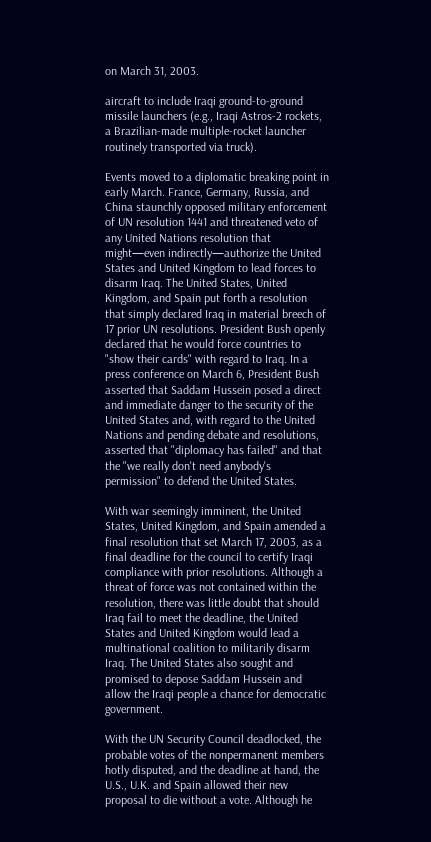on March 31, 2003.

aircraft to include Iraqi ground-to-ground missile launchers (e.g., Iraqi Astros-2 rockets, a Brazilian-made multiple-rocket launcher routinely transported via truck).

Events moved to a diplomatic breaking point in early March. France, Germany, Russia, and China staunchly opposed military enforcement of UN resolution 1441 and threatened veto of any United Nations resolution that might—even indirectly—authorize the United States and United Kingdom to lead forces to disarm Iraq. The United States, United Kingdom, and Spain put forth a resolution that simply declared Iraq in material breech of 17 prior UN resolutions. President Bush openly declared that he would force countries to "show their cards" with regard to Iraq. In a press conference on March 6, President Bush asserted that Saddam Hussein posed a direct and immediate danger to the security of the United States and, with regard to the United Nations and pending debate and resolutions, asserted that "diplomacy has failed" and that the "we really don't need anybody's permission" to defend the United States.

With war seemingly imminent, the United States, United Kingdom, and Spain amended a final resolution that set March 17, 2003, as a final deadline for the council to certify Iraqi compliance with prior resolutions. Although a threat of force was not contained within the resolution, there was little doubt that should Iraq fail to meet the deadline, the United States and United Kingdom would lead a multinational coalition to militarily disarm Iraq. The United States also sought and promised to depose Saddam Hussein and allow the Iraqi people a chance for democratic government.

With the UN Security Council deadlocked, the probable votes of the nonpermanent members hotly disputed, and the deadline at hand, the U.S., U.K. and Spain allowed their new proposal to die without a vote. Although he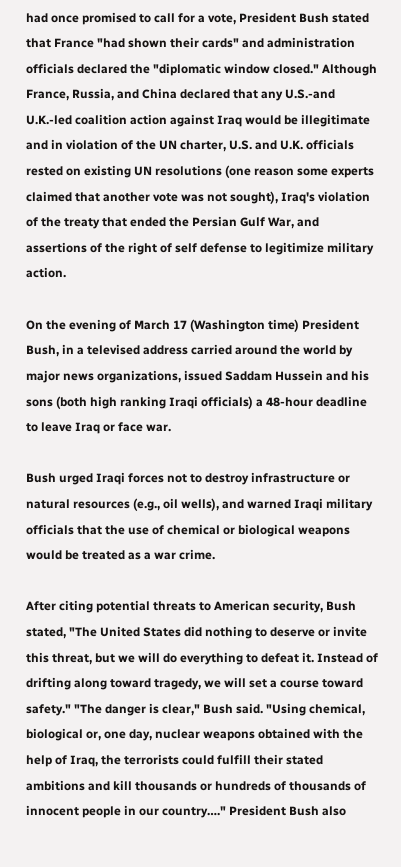had once promised to call for a vote, President Bush stated that France "had shown their cards" and administration officials declared the "diplomatic window closed." Although France, Russia, and China declared that any U.S.-and U.K.-led coalition action against Iraq would be illegitimate and in violation of the UN charter, U.S. and U.K. officials rested on existing UN resolutions (one reason some experts claimed that another vote was not sought), Iraq's violation of the treaty that ended the Persian Gulf War, and assertions of the right of self defense to legitimize military action.

On the evening of March 17 (Washington time) President Bush, in a televised address carried around the world by major news organizations, issued Saddam Hussein and his sons (both high ranking Iraqi officials) a 48-hour deadline to leave Iraq or face war.

Bush urged Iraqi forces not to destroy infrastructure or natural resources (e.g., oil wells), and warned Iraqi military officials that the use of chemical or biological weapons would be treated as a war crime.

After citing potential threats to American security, Bush stated, "The United States did nothing to deserve or invite this threat, but we will do everything to defeat it. Instead of drifting along toward tragedy, we will set a course toward safety." "The danger is clear," Bush said. "Using chemical, biological or, one day, nuclear weapons obtained with the help of Iraq, the terrorists could fulfill their stated ambitions and kill thousands or hundreds of thousands of innocent people in our country…." President Bush also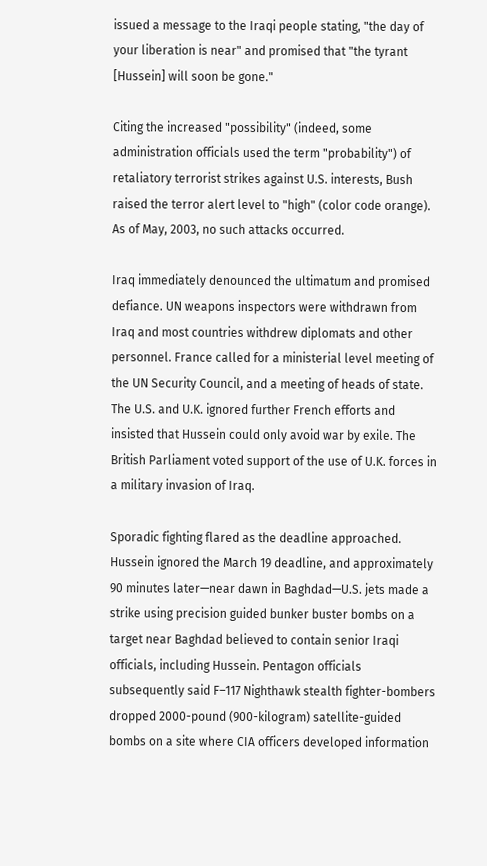issued a message to the Iraqi people stating, "the day of your liberation is near" and promised that "the tyrant [Hussein] will soon be gone."

Citing the increased "possibility" (indeed, some administration officials used the term "probability") of retaliatory terrorist strikes against U.S. interests, Bush raised the terror alert level to "high" (color code orange). As of May, 2003, no such attacks occurred.

Iraq immediately denounced the ultimatum and promised defiance. UN weapons inspectors were withdrawn from Iraq and most countries withdrew diplomats and other personnel. France called for a ministerial level meeting of the UN Security Council, and a meeting of heads of state. The U.S. and U.K. ignored further French efforts and insisted that Hussein could only avoid war by exile. The British Parliament voted support of the use of U.K. forces in a military invasion of Iraq.

Sporadic fighting flared as the deadline approached. Hussein ignored the March 19 deadline, and approximately 90 minutes later—near dawn in Baghdad—U.S. jets made a strike using precision guided bunker buster bombs on a target near Baghdad believed to contain senior Iraqi officials, including Hussein. Pentagon officials subsequently said F–117 Nighthawk stealth fighter-bombers dropped 2000-pound (900-kilogram) satellite-guided bombs on a site where CIA officers developed information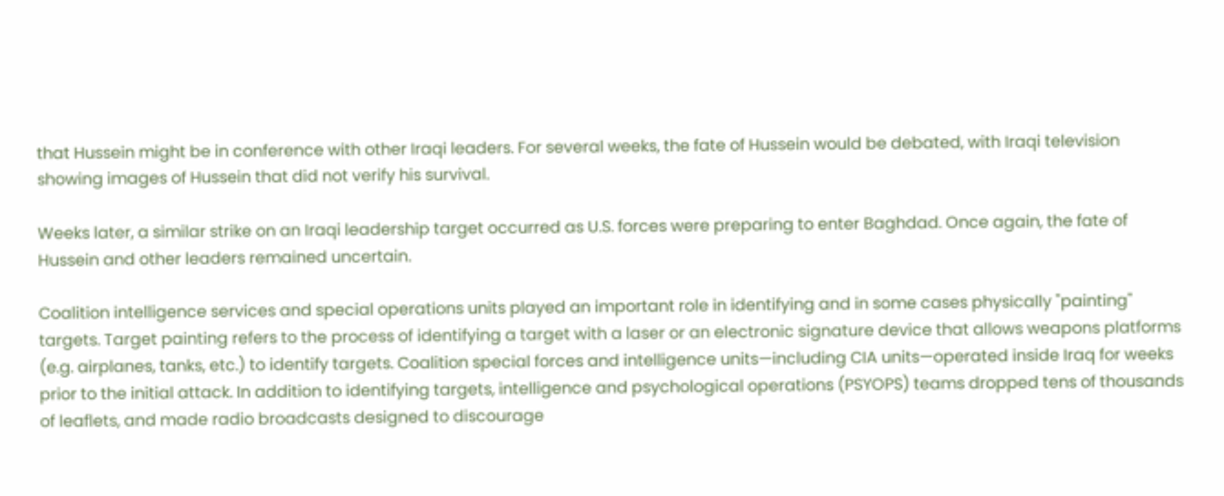that Hussein might be in conference with other Iraqi leaders. For several weeks, the fate of Hussein would be debated, with Iraqi television showing images of Hussein that did not verify his survival.

Weeks later, a similar strike on an Iraqi leadership target occurred as U.S. forces were preparing to enter Baghdad. Once again, the fate of Hussein and other leaders remained uncertain.

Coalition intelligence services and special operations units played an important role in identifying and in some cases physically "painting" targets. Target painting refers to the process of identifying a target with a laser or an electronic signature device that allows weapons platforms (e.g. airplanes, tanks, etc.) to identify targets. Coalition special forces and intelligence units—including CIA units—operated inside Iraq for weeks prior to the initial attack. In addition to identifying targets, intelligence and psychological operations (PSYOPS) teams dropped tens of thousands of leaflets, and made radio broadcasts designed to discourage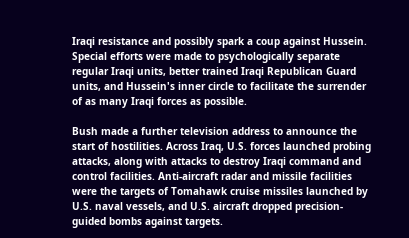Iraqi resistance and possibly spark a coup against Hussein. Special efforts were made to psychologically separate regular Iraqi units, better trained Iraqi Republican Guard units, and Hussein's inner circle to facilitate the surrender of as many Iraqi forces as possible.

Bush made a further television address to announce the start of hostilities. Across Iraq, U.S. forces launched probing attacks, along with attacks to destroy Iraqi command and control facilities. Anti-aircraft radar and missile facilities were the targets of Tomahawk cruise missiles launched by U.S. naval vessels, and U.S. aircraft dropped precision-guided bombs against targets.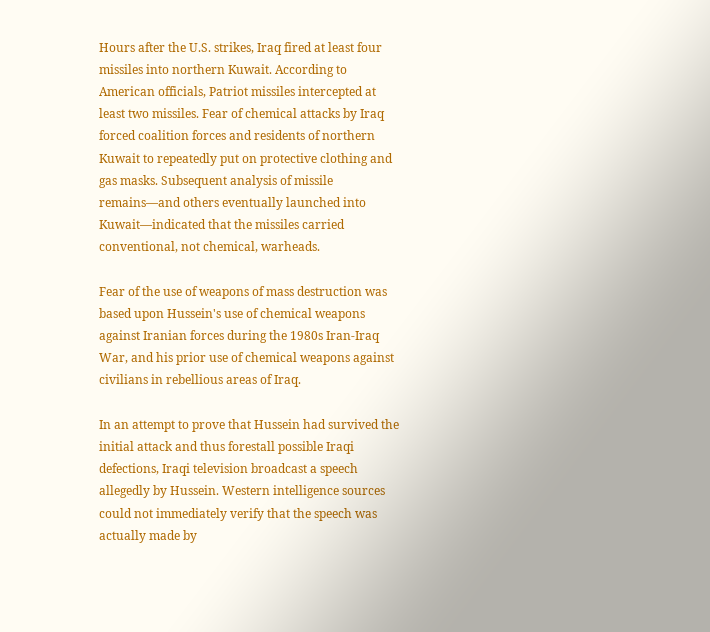Hours after the U.S. strikes, Iraq fired at least four missiles into northern Kuwait. According to American officials, Patriot missiles intercepted at least two missiles. Fear of chemical attacks by Iraq forced coalition forces and residents of northern Kuwait to repeatedly put on protective clothing and gas masks. Subsequent analysis of missile remains—and others eventually launched into Kuwait—indicated that the missiles carried conventional, not chemical, warheads.

Fear of the use of weapons of mass destruction was based upon Hussein's use of chemical weapons against Iranian forces during the 1980s Iran-Iraq War, and his prior use of chemical weapons against civilians in rebellious areas of Iraq.

In an attempt to prove that Hussein had survived the initial attack and thus forestall possible Iraqi defections, Iraqi television broadcast a speech allegedly by Hussein. Western intelligence sources could not immediately verify that the speech was actually made by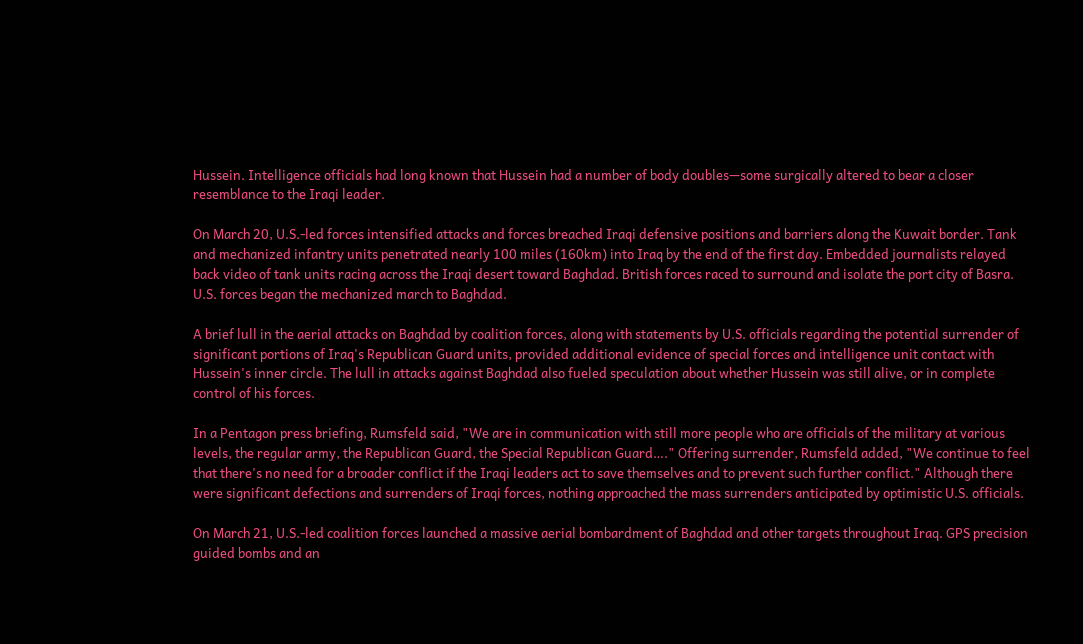Hussein. Intelligence officials had long known that Hussein had a number of body doubles—some surgically altered to bear a closer resemblance to the Iraqi leader.

On March 20, U.S.-led forces intensified attacks and forces breached Iraqi defensive positions and barriers along the Kuwait border. Tank and mechanized infantry units penetrated nearly 100 miles (160km) into Iraq by the end of the first day. Embedded journalists relayed back video of tank units racing across the Iraqi desert toward Baghdad. British forces raced to surround and isolate the port city of Basra. U.S. forces began the mechanized march to Baghdad.

A brief lull in the aerial attacks on Baghdad by coalition forces, along with statements by U.S. officials regarding the potential surrender of significant portions of Iraq's Republican Guard units, provided additional evidence of special forces and intelligence unit contact with Hussein's inner circle. The lull in attacks against Baghdad also fueled speculation about whether Hussein was still alive, or in complete control of his forces.

In a Pentagon press briefing, Rumsfeld said, "We are in communication with still more people who are officials of the military at various levels, the regular army, the Republican Guard, the Special Republican Guard…." Offering surrender, Rumsfeld added, "We continue to feel that there's no need for a broader conflict if the Iraqi leaders act to save themselves and to prevent such further conflict." Although there were significant defections and surrenders of Iraqi forces, nothing approached the mass surrenders anticipated by optimistic U.S. officials.

On March 21, U.S.-led coalition forces launched a massive aerial bombardment of Baghdad and other targets throughout Iraq. GPS precision guided bombs and an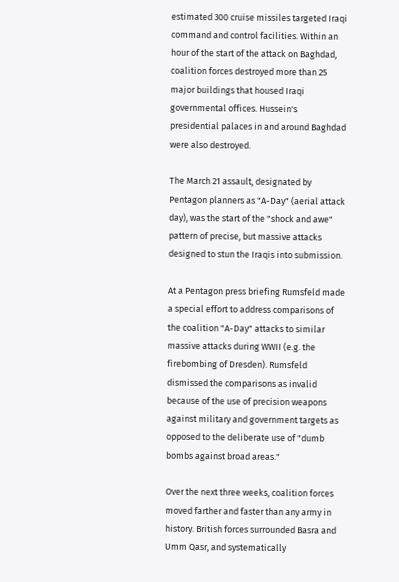estimated 300 cruise missiles targeted Iraqi command and control facilities. Within an hour of the start of the attack on Baghdad, coalition forces destroyed more than 25 major buildings that housed Iraqi governmental offices. Hussein's presidential palaces in and around Baghdad were also destroyed.

The March 21 assault, designated by Pentagon planners as "A-Day" (aerial attack day), was the start of the "shock and awe" pattern of precise, but massive attacks designed to stun the Iraqis into submission.

At a Pentagon press briefing Rumsfeld made a special effort to address comparisons of the coalition "A-Day" attacks to similar massive attacks during WWII (e.g. the firebombing of Dresden). Rumsfeld dismissed the comparisons as invalid because of the use of precision weapons against military and government targets as opposed to the deliberate use of "dumb bombs against broad areas."

Over the next three weeks, coalition forces moved farther and faster than any army in history. British forces surrounded Basra and Umm Qasr, and systematically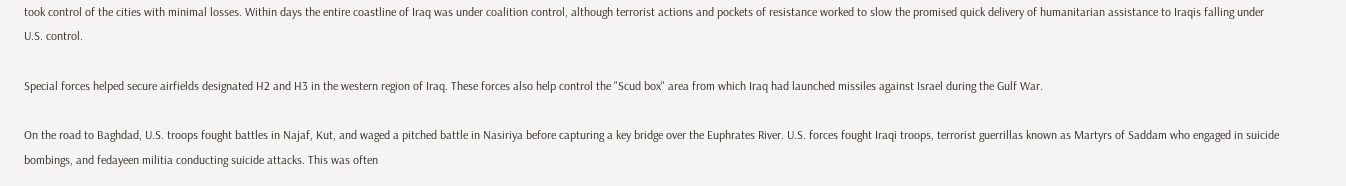took control of the cities with minimal losses. Within days the entire coastline of Iraq was under coalition control, although terrorist actions and pockets of resistance worked to slow the promised quick delivery of humanitarian assistance to Iraqis falling under U.S. control.

Special forces helped secure airfields designated H2 and H3 in the western region of Iraq. These forces also help control the "Scud box" area from which Iraq had launched missiles against Israel during the Gulf War.

On the road to Baghdad, U.S. troops fought battles in Najaf, Kut, and waged a pitched battle in Nasiriya before capturing a key bridge over the Euphrates River. U.S. forces fought Iraqi troops, terrorist guerrillas known as Martyrs of Saddam who engaged in suicide bombings, and fedayeen militia conducting suicide attacks. This was often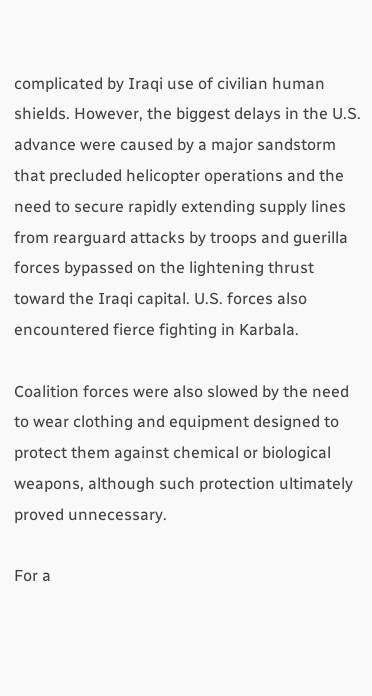complicated by Iraqi use of civilian human shields. However, the biggest delays in the U.S. advance were caused by a major sandstorm that precluded helicopter operations and the need to secure rapidly extending supply lines from rearguard attacks by troops and guerilla forces bypassed on the lightening thrust toward the Iraqi capital. U.S. forces also encountered fierce fighting in Karbala.

Coalition forces were also slowed by the need to wear clothing and equipment designed to protect them against chemical or biological weapons, although such protection ultimately proved unnecessary.

For a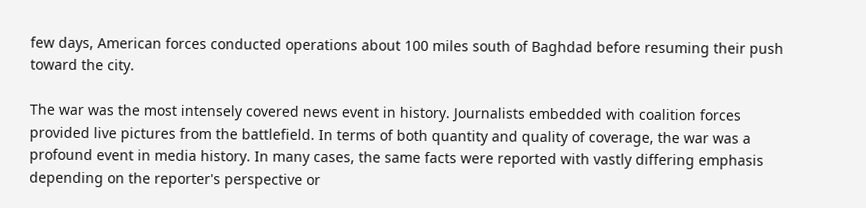few days, American forces conducted operations about 100 miles south of Baghdad before resuming their push toward the city.

The war was the most intensely covered news event in history. Journalists embedded with coalition forces provided live pictures from the battlefield. In terms of both quantity and quality of coverage, the war was a profound event in media history. In many cases, the same facts were reported with vastly differing emphasis depending on the reporter's perspective or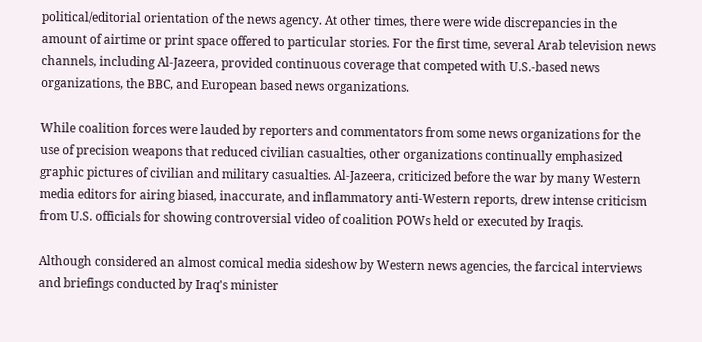political/editorial orientation of the news agency. At other times, there were wide discrepancies in the amount of airtime or print space offered to particular stories. For the first time, several Arab television news channels, including Al-Jazeera, provided continuous coverage that competed with U.S.-based news organizations, the BBC, and European based news organizations.

While coalition forces were lauded by reporters and commentators from some news organizations for the use of precision weapons that reduced civilian casualties, other organizations continually emphasized graphic pictures of civilian and military casualties. Al-Jazeera, criticized before the war by many Western media editors for airing biased, inaccurate, and inflammatory anti-Western reports, drew intense criticism from U.S. officials for showing controversial video of coalition POWs held or executed by Iraqis.

Although considered an almost comical media sideshow by Western news agencies, the farcical interviews and briefings conducted by Iraq's minister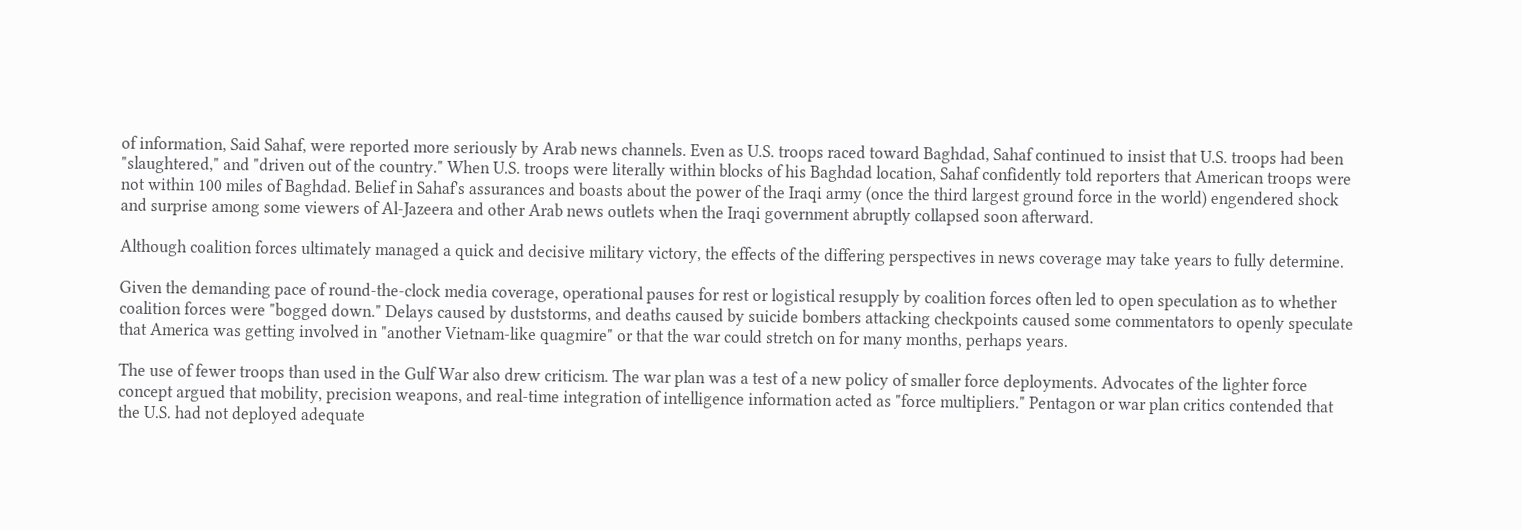of information, Said Sahaf, were reported more seriously by Arab news channels. Even as U.S. troops raced toward Baghdad, Sahaf continued to insist that U.S. troops had been "slaughtered," and "driven out of the country." When U.S. troops were literally within blocks of his Baghdad location, Sahaf confidently told reporters that American troops were not within 100 miles of Baghdad. Belief in Sahaf's assurances and boasts about the power of the Iraqi army (once the third largest ground force in the world) engendered shock and surprise among some viewers of Al-Jazeera and other Arab news outlets when the Iraqi government abruptly collapsed soon afterward.

Although coalition forces ultimately managed a quick and decisive military victory, the effects of the differing perspectives in news coverage may take years to fully determine.

Given the demanding pace of round-the-clock media coverage, operational pauses for rest or logistical resupply by coalition forces often led to open speculation as to whether coalition forces were "bogged down." Delays caused by duststorms, and deaths caused by suicide bombers attacking checkpoints caused some commentators to openly speculate that America was getting involved in "another Vietnam-like quagmire" or that the war could stretch on for many months, perhaps years.

The use of fewer troops than used in the Gulf War also drew criticism. The war plan was a test of a new policy of smaller force deployments. Advocates of the lighter force concept argued that mobility, precision weapons, and real-time integration of intelligence information acted as "force multipliers." Pentagon or war plan critics contended that the U.S. had not deployed adequate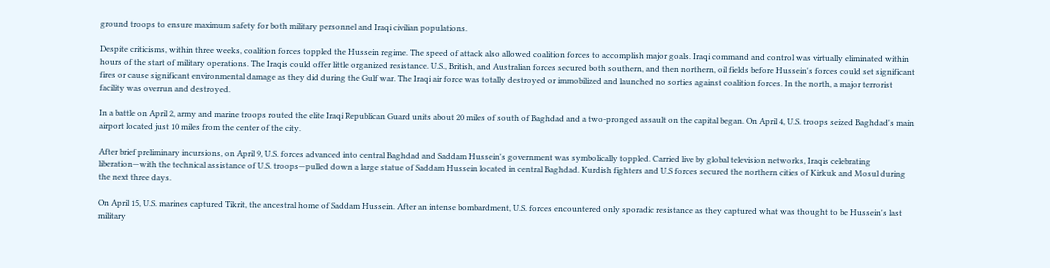ground troops to ensure maximum safety for both military personnel and Iraqi civilian populations.

Despite criticisms, within three weeks, coalition forces toppled the Hussein regime. The speed of attack also allowed coalition forces to accomplish major goals. Iraqi command and control was virtually eliminated within hours of the start of military operations. The Iraqis could offer little organized resistance. U.S., British, and Australian forces secured both southern, and then northern, oil fields before Hussein's forces could set significant fires or cause significant environmental damage as they did during the Gulf war. The Iraqi air force was totally destroyed or immobilized and launched no sorties against coalition forces. In the north, a major terrorist facility was overrun and destroyed.

In a battle on April 2, army and marine troops routed the elite Iraqi Republican Guard units about 20 miles of south of Baghdad and a two-pronged assault on the capital began. On April 4, U.S. troops seized Baghdad's main airport located just 10 miles from the center of the city.

After brief preliminary incursions, on April 9, U.S. forces advanced into central Baghdad and Saddam Hussein's government was symbolically toppled. Carried live by global television networks, Iraqis celebrating liberation—with the technical assistance of U.S. troops—pulled down a large statue of Saddam Hussein located in central Baghdad. Kurdish fighters and U.S forces secured the northern cities of Kirkuk and Mosul during the next three days.

On April 15, U.S. marines captured Tikrit, the ancestral home of Saddam Hussein. After an intense bombardment, U.S. forces encountered only sporadic resistance as they captured what was thought to be Hussein's last military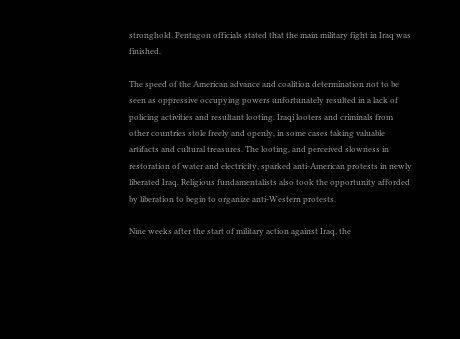stronghold. Pentagon officials stated that the main military fight in Iraq was finished.

The speed of the American advance and coalition determination not to be seen as oppressive occupying powers unfortunately resulted in a lack of policing activities and resultant looting. Iraqi looters and criminals from other countries stole freely and openly, in some cases taking valuable artifacts and cultural treasures. The looting, and perceived slowness in restoration of water and electricity, sparked anti-American protests in newly liberated Iraq. Religious fundamentalists also took the opportunity afforded by liberation to begin to organize anti-Western protests.

Nine weeks after the start of military action against Iraq, the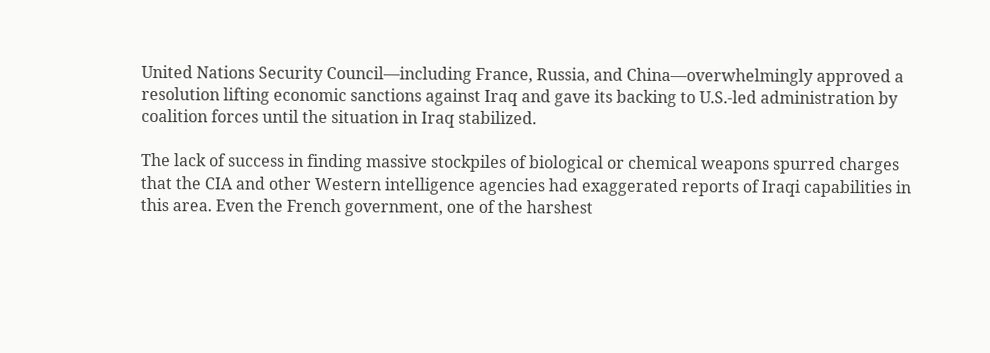United Nations Security Council—including France, Russia, and China—overwhelmingly approved a resolution lifting economic sanctions against Iraq and gave its backing to U.S.-led administration by coalition forces until the situation in Iraq stabilized.

The lack of success in finding massive stockpiles of biological or chemical weapons spurred charges that the CIA and other Western intelligence agencies had exaggerated reports of Iraqi capabilities in this area. Even the French government, one of the harshest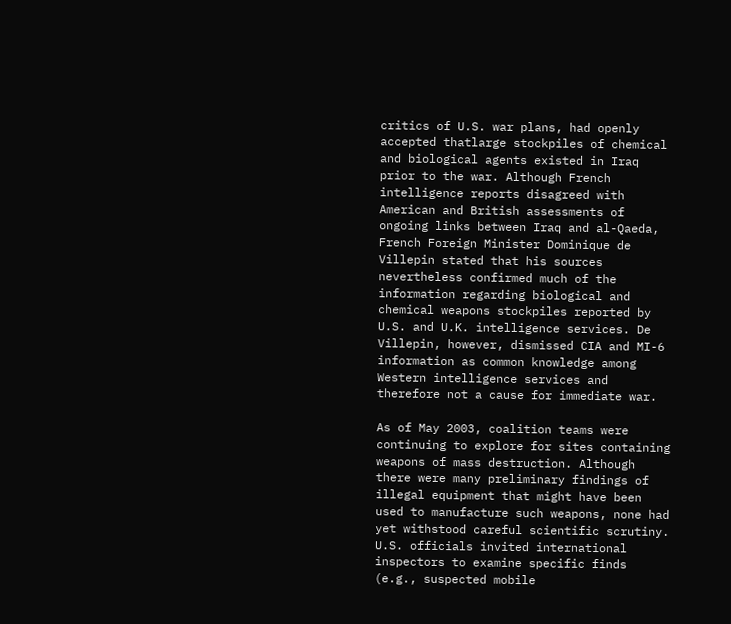critics of U.S. war plans, had openly accepted thatlarge stockpiles of chemical and biological agents existed in Iraq prior to the war. Although French intelligence reports disagreed with American and British assessments of ongoing links between Iraq and al-Qaeda, French Foreign Minister Dominique de Villepin stated that his sources nevertheless confirmed much of the information regarding biological and chemical weapons stockpiles reported by U.S. and U.K. intelligence services. De Villepin, however, dismissed CIA and MI-6 information as common knowledge among Western intelligence services and therefore not a cause for immediate war.

As of May 2003, coalition teams were continuing to explore for sites containing weapons of mass destruction. Although there were many preliminary findings of illegal equipment that might have been used to manufacture such weapons, none had yet withstood careful scientific scrutiny. U.S. officials invited international inspectors to examine specific finds (e.g., suspected mobile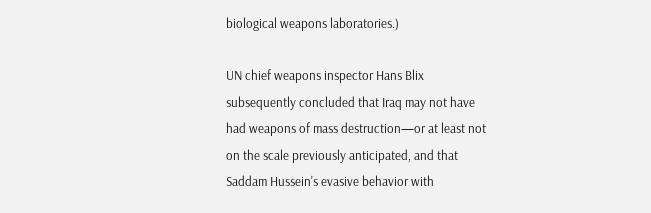biological weapons laboratories.)

UN chief weapons inspector Hans Blix subsequently concluded that Iraq may not have had weapons of mass destruction—or at least not on the scale previously anticipated, and that Saddam Hussein's evasive behavior with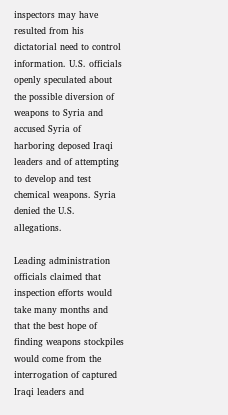inspectors may have resulted from his dictatorial need to control information. U.S. officials openly speculated about the possible diversion of weapons to Syria and accused Syria of harboring deposed Iraqi leaders and of attempting to develop and test chemical weapons. Syria denied the U.S. allegations.

Leading administration officials claimed that inspection efforts would take many months and that the best hope of finding weapons stockpiles would come from the interrogation of captured Iraqi leaders and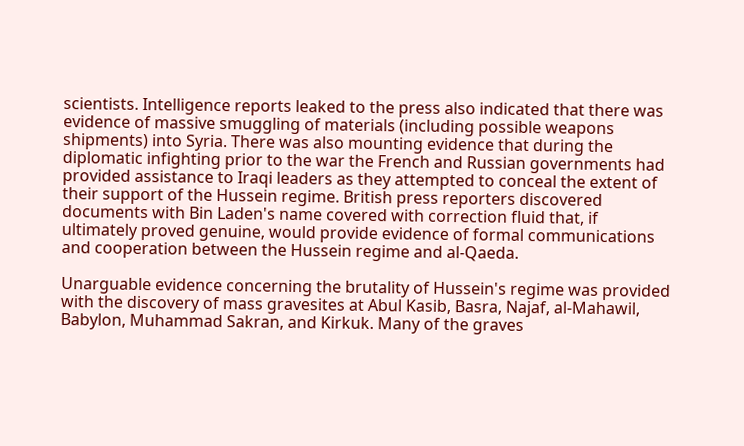scientists. Intelligence reports leaked to the press also indicated that there was evidence of massive smuggling of materials (including possible weapons shipments) into Syria. There was also mounting evidence that during the diplomatic infighting prior to the war the French and Russian governments had provided assistance to Iraqi leaders as they attempted to conceal the extent of their support of the Hussein regime. British press reporters discovered documents with Bin Laden's name covered with correction fluid that, if ultimately proved genuine, would provide evidence of formal communications and cooperation between the Hussein regime and al-Qaeda.

Unarguable evidence concerning the brutality of Hussein's regime was provided with the discovery of mass gravesites at Abul Kasib, Basra, Najaf, al-Mahawil, Babylon, Muhammad Sakran, and Kirkuk. Many of the graves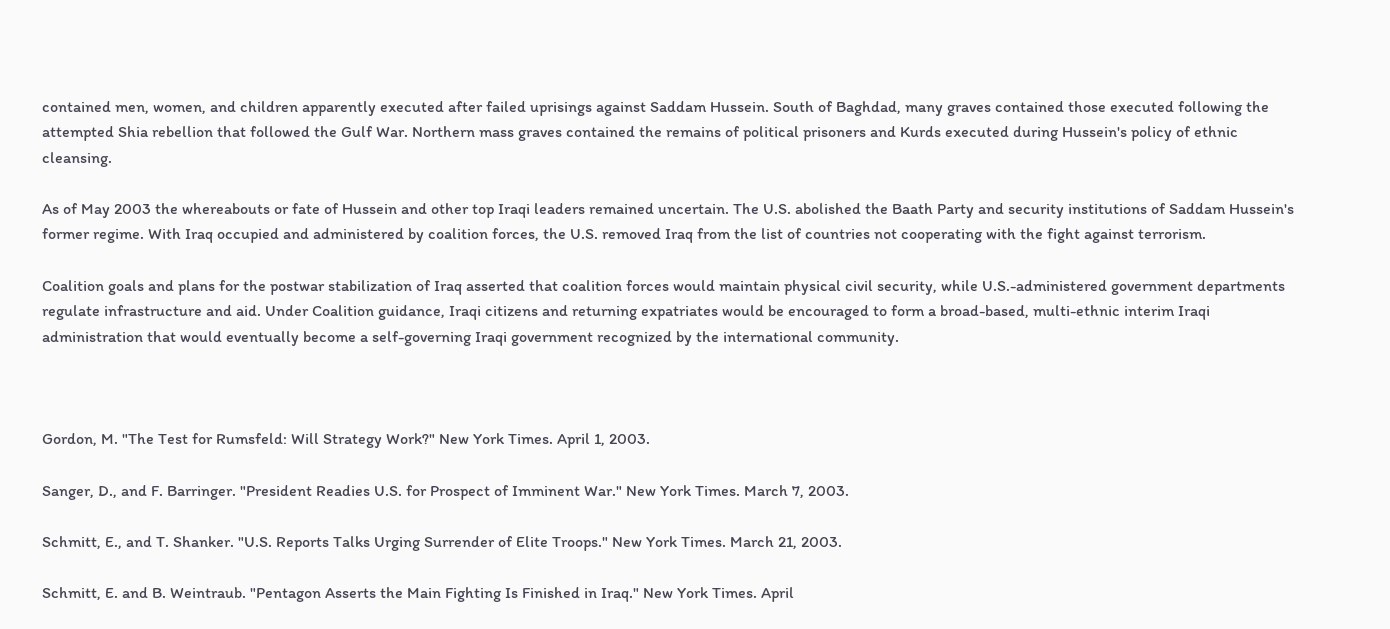contained men, women, and children apparently executed after failed uprisings against Saddam Hussein. South of Baghdad, many graves contained those executed following the attempted Shia rebellion that followed the Gulf War. Northern mass graves contained the remains of political prisoners and Kurds executed during Hussein's policy of ethnic cleansing.

As of May 2003 the whereabouts or fate of Hussein and other top Iraqi leaders remained uncertain. The U.S. abolished the Baath Party and security institutions of Saddam Hussein's former regime. With Iraq occupied and administered by coalition forces, the U.S. removed Iraq from the list of countries not cooperating with the fight against terrorism.

Coalition goals and plans for the postwar stabilization of Iraq asserted that coalition forces would maintain physical civil security, while U.S.-administered government departments regulate infrastructure and aid. Under Coalition guidance, Iraqi citizens and returning expatriates would be encouraged to form a broad-based, multi-ethnic interim Iraqi administration that would eventually become a self-governing Iraqi government recognized by the international community.



Gordon, M. "The Test for Rumsfeld: Will Strategy Work?" New York Times. April 1, 2003.

Sanger, D., and F. Barringer. "President Readies U.S. for Prospect of Imminent War." New York Times. March 7, 2003.

Schmitt, E., and T. Shanker. "U.S. Reports Talks Urging Surrender of Elite Troops." New York Times. March 21, 2003.

Schmitt, E. and B. Weintraub. "Pentagon Asserts the Main Fighting Is Finished in Iraq." New York Times. April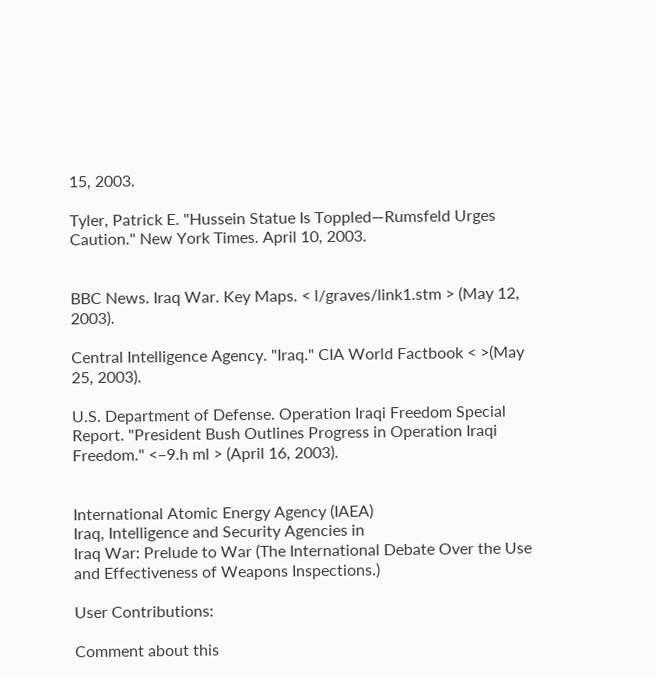15, 2003.

Tyler, Patrick E. "Hussein Statue Is Toppled—Rumsfeld Urges Caution." New York Times. April 10, 2003.


BBC News. Iraq War. Key Maps. < l/graves/link1.stm > (May 12, 2003).

Central Intelligence Agency. "Iraq." CIA World Factbook < >(May 25, 2003).

U.S. Department of Defense. Operation Iraqi Freedom Special Report. "President Bush Outlines Progress in Operation Iraqi Freedom." <–9.h ml > (April 16, 2003).


International Atomic Energy Agency (IAEA)
Iraq, Intelligence and Security Agencies in
Iraq War: Prelude to War (The International Debate Over the Use and Effectiveness of Weapons Inspections.)

User Contributions:

Comment about this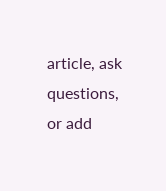article, ask questions, or add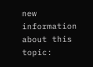new information about this topic: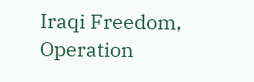Iraqi Freedom, Operation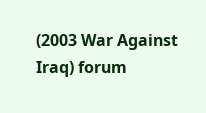(2003 War Against Iraq) forum